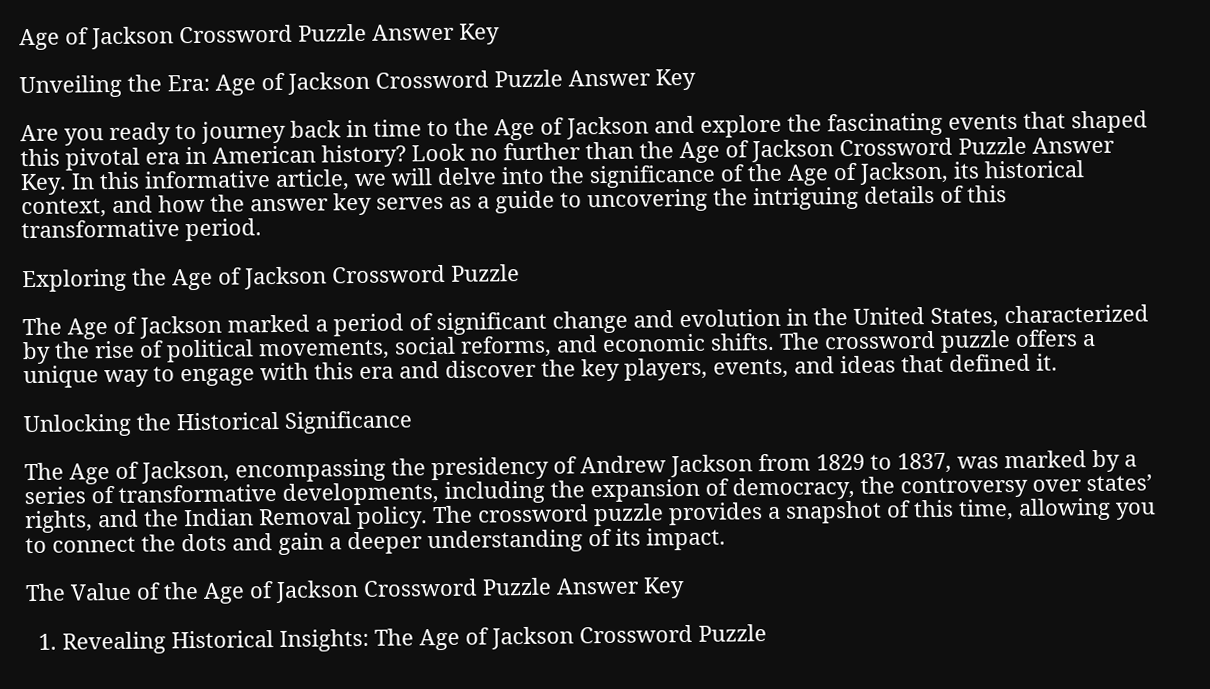Age of Jackson Crossword Puzzle Answer Key

Unveiling the Era: Age of Jackson Crossword Puzzle Answer Key

Are you ready to journey back in time to the Age of Jackson and explore the fascinating events that shaped this pivotal era in American history? Look no further than the Age of Jackson Crossword Puzzle Answer Key. In this informative article, we will delve into the significance of the Age of Jackson, its historical context, and how the answer key serves as a guide to uncovering the intriguing details of this transformative period.

Exploring the Age of Jackson Crossword Puzzle

The Age of Jackson marked a period of significant change and evolution in the United States, characterized by the rise of political movements, social reforms, and economic shifts. The crossword puzzle offers a unique way to engage with this era and discover the key players, events, and ideas that defined it.

Unlocking the Historical Significance

The Age of Jackson, encompassing the presidency of Andrew Jackson from 1829 to 1837, was marked by a series of transformative developments, including the expansion of democracy, the controversy over states’ rights, and the Indian Removal policy. The crossword puzzle provides a snapshot of this time, allowing you to connect the dots and gain a deeper understanding of its impact.

The Value of the Age of Jackson Crossword Puzzle Answer Key

  1. Revealing Historical Insights: The Age of Jackson Crossword Puzzle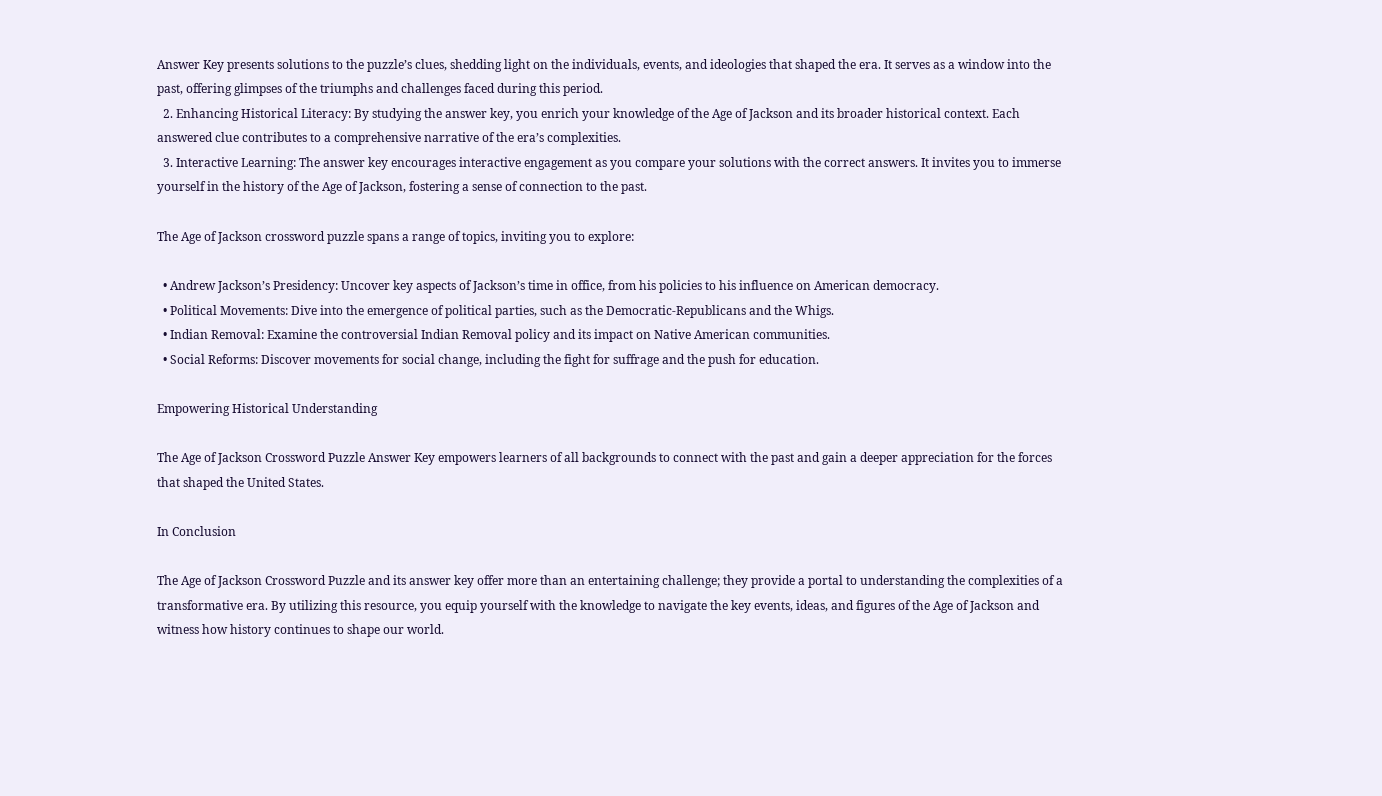Answer Key presents solutions to the puzzle’s clues, shedding light on the individuals, events, and ideologies that shaped the era. It serves as a window into the past, offering glimpses of the triumphs and challenges faced during this period.
  2. Enhancing Historical Literacy: By studying the answer key, you enrich your knowledge of the Age of Jackson and its broader historical context. Each answered clue contributes to a comprehensive narrative of the era’s complexities.
  3. Interactive Learning: The answer key encourages interactive engagement as you compare your solutions with the correct answers. It invites you to immerse yourself in the history of the Age of Jackson, fostering a sense of connection to the past.

The Age of Jackson crossword puzzle spans a range of topics, inviting you to explore:

  • Andrew Jackson’s Presidency: Uncover key aspects of Jackson’s time in office, from his policies to his influence on American democracy.
  • Political Movements: Dive into the emergence of political parties, such as the Democratic-Republicans and the Whigs.
  • Indian Removal: Examine the controversial Indian Removal policy and its impact on Native American communities.
  • Social Reforms: Discover movements for social change, including the fight for suffrage and the push for education.

Empowering Historical Understanding

The Age of Jackson Crossword Puzzle Answer Key empowers learners of all backgrounds to connect with the past and gain a deeper appreciation for the forces that shaped the United States.

In Conclusion

The Age of Jackson Crossword Puzzle and its answer key offer more than an entertaining challenge; they provide a portal to understanding the complexities of a transformative era. By utilizing this resource, you equip yourself with the knowledge to navigate the key events, ideas, and figures of the Age of Jackson and witness how history continues to shape our world.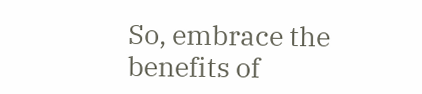So, embrace the benefits of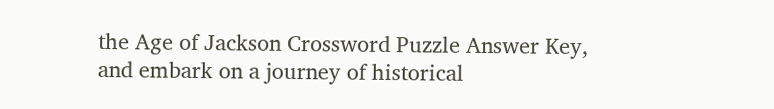the Age of Jackson Crossword Puzzle Answer Key, and embark on a journey of historical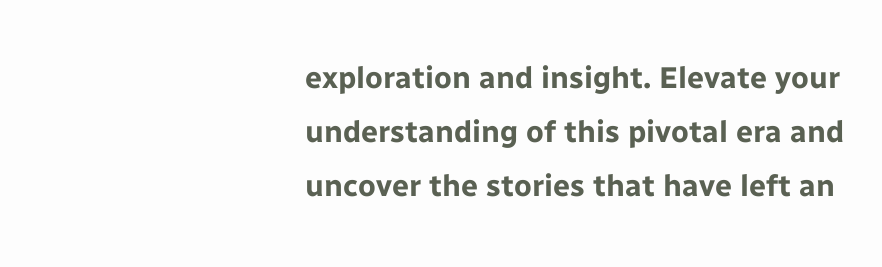exploration and insight. Elevate your understanding of this pivotal era and uncover the stories that have left an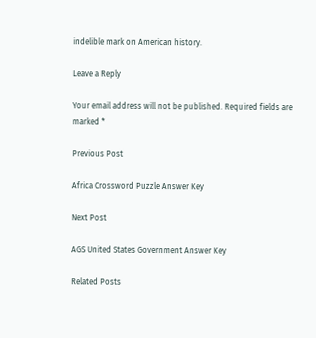indelible mark on American history.

Leave a Reply

Your email address will not be published. Required fields are marked *

Previous Post

Africa Crossword Puzzle Answer Key

Next Post

AGS United States Government Answer Key

Related Posts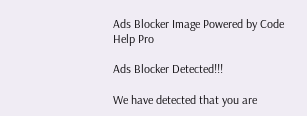Ads Blocker Image Powered by Code Help Pro

Ads Blocker Detected!!!

We have detected that you are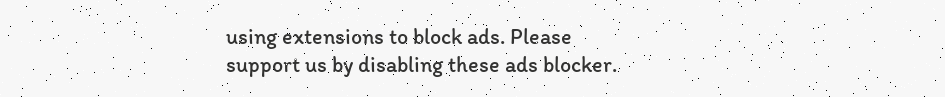using extensions to block ads. Please support us by disabling these ads blocker.